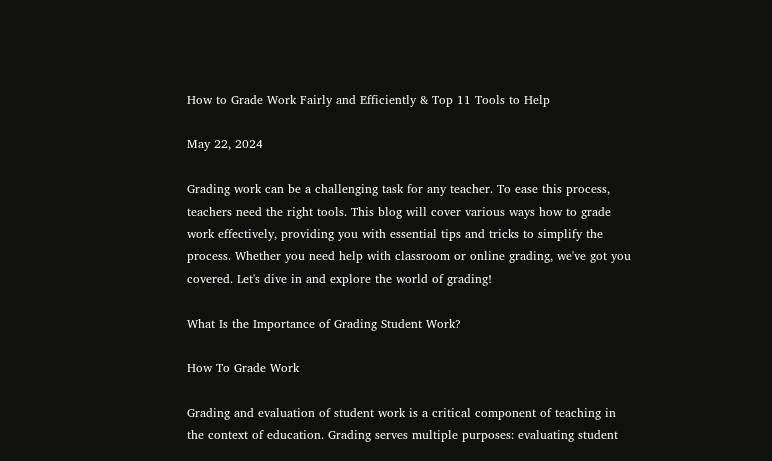How to Grade Work Fairly and Efficiently & Top 11 Tools to Help

May 22, 2024

Grading work can be a challenging task for any teacher. To ease this process, teachers need the right tools. This blog will cover various ways how to grade work effectively, providing you with essential tips and tricks to simplify the process. Whether you need help with classroom or online grading, we've got you covered. Let's dive in and explore the world of grading!

What Is the Importance of Grading Student Work?

How To Grade Work

Grading and evaluation of student work is a critical component of teaching in the context of education. Grading serves multiple purposes: evaluating student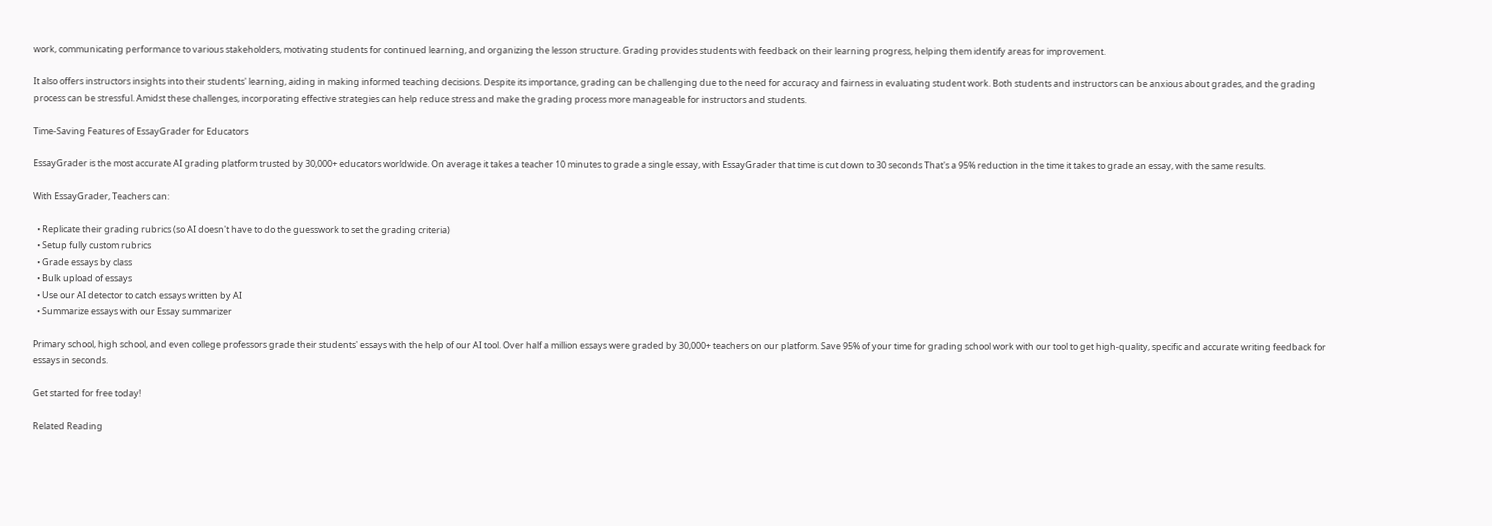work, communicating performance to various stakeholders, motivating students for continued learning, and organizing the lesson structure. Grading provides students with feedback on their learning progress, helping them identify areas for improvement.

It also offers instructors insights into their students' learning, aiding in making informed teaching decisions. Despite its importance, grading can be challenging due to the need for accuracy and fairness in evaluating student work. Both students and instructors can be anxious about grades, and the grading process can be stressful. Amidst these challenges, incorporating effective strategies can help reduce stress and make the grading process more manageable for instructors and students.

Time-Saving Features of EssayGrader for Educators

EssayGrader is the most accurate AI grading platform trusted by 30,000+ educators worldwide. On average it takes a teacher 10 minutes to grade a single essay, with EssayGrader that time is cut down to 30 seconds That's a 95% reduction in the time it takes to grade an essay, with the same results.

With EssayGrader, Teachers can:

  • Replicate their grading rubrics (so AI doesn't have to do the guesswork to set the grading criteria)
  • Setup fully custom rubrics
  • Grade essays by class
  • Bulk upload of essays
  • Use our AI detector to catch essays written by AI
  • Summarize essays with our Essay summarizer

Primary school, high school, and even college professors grade their students' essays with the help of our AI tool. Over half a million essays were graded by 30,000+ teachers on our platform. Save 95% of your time for grading school work with our tool to get high-quality, specific and accurate writing feedback for essays in seconds.

Get started for free today!

Related Reading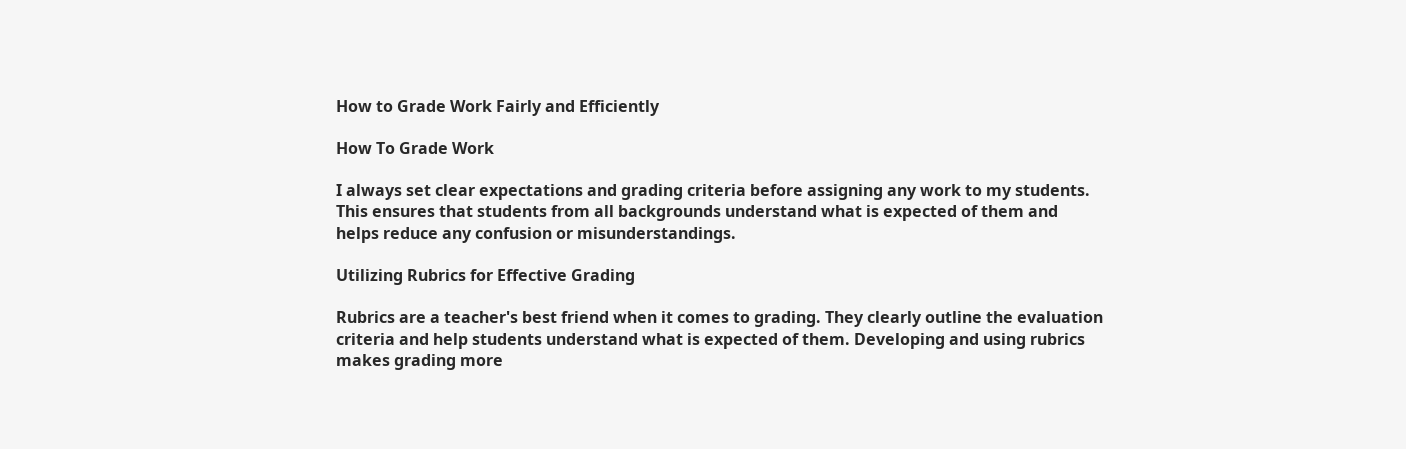How to Grade Work Fairly and Efficiently

How To Grade Work

I always set clear expectations and grading criteria before assigning any work to my students. This ensures that students from all backgrounds understand what is expected of them and helps reduce any confusion or misunderstandings.

Utilizing Rubrics for Effective Grading

Rubrics are a teacher's best friend when it comes to grading. They clearly outline the evaluation criteria and help students understand what is expected of them. Developing and using rubrics makes grading more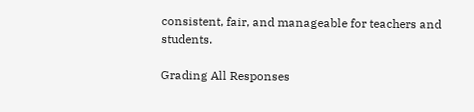consistent, fair, and manageable for teachers and students.

Grading All Responses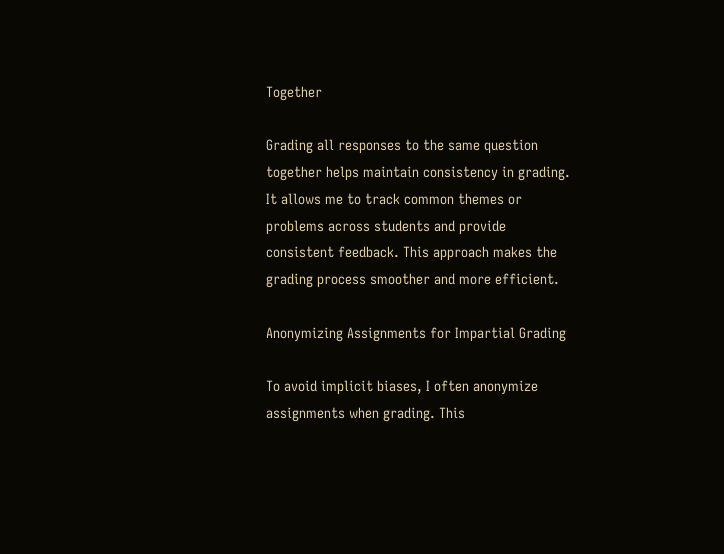Together

Grading all responses to the same question together helps maintain consistency in grading. It allows me to track common themes or problems across students and provide consistent feedback. This approach makes the grading process smoother and more efficient.

Anonymizing Assignments for Impartial Grading

To avoid implicit biases, I often anonymize assignments when grading. This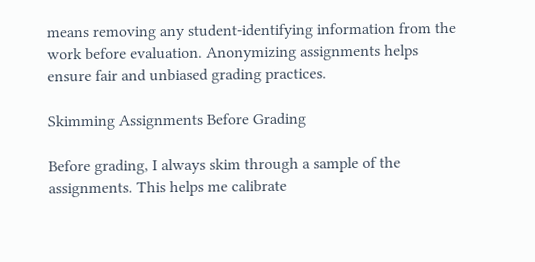means removing any student-identifying information from the work before evaluation. Anonymizing assignments helps ensure fair and unbiased grading practices.

Skimming Assignments Before Grading

Before grading, I always skim through a sample of the assignments. This helps me calibrate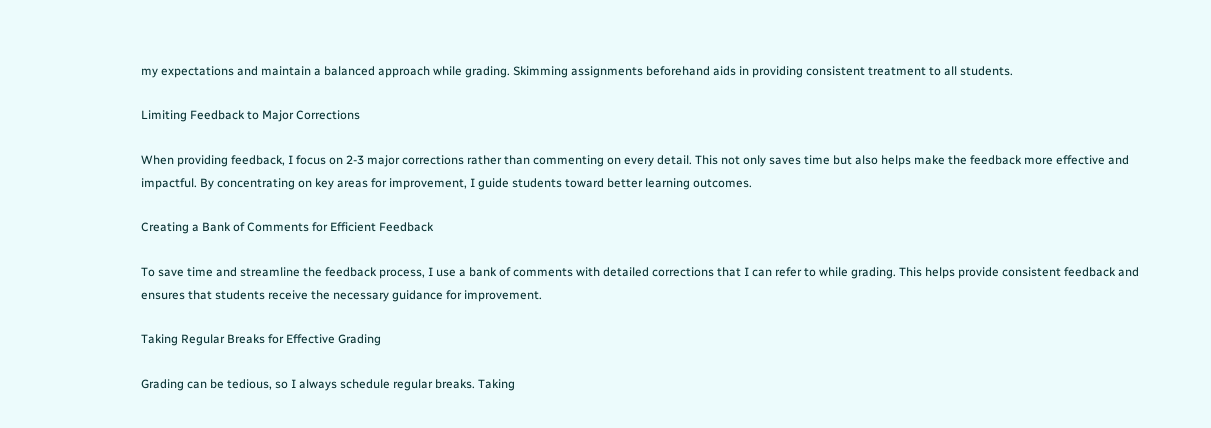my expectations and maintain a balanced approach while grading. Skimming assignments beforehand aids in providing consistent treatment to all students.

Limiting Feedback to Major Corrections

When providing feedback, I focus on 2-3 major corrections rather than commenting on every detail. This not only saves time but also helps make the feedback more effective and impactful. By concentrating on key areas for improvement, I guide students toward better learning outcomes.

Creating a Bank of Comments for Efficient Feedback

To save time and streamline the feedback process, I use a bank of comments with detailed corrections that I can refer to while grading. This helps provide consistent feedback and ensures that students receive the necessary guidance for improvement.

Taking Regular Breaks for Effective Grading

Grading can be tedious, so I always schedule regular breaks. Taking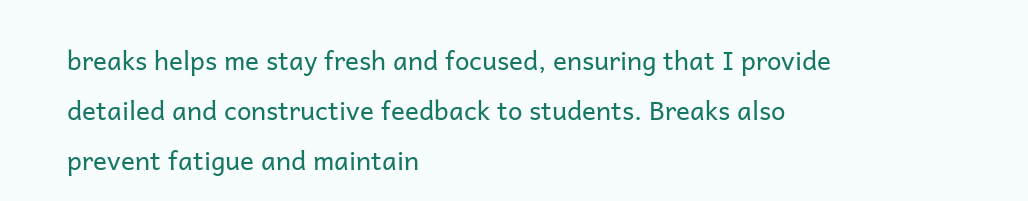breaks helps me stay fresh and focused, ensuring that I provide detailed and constructive feedback to students. Breaks also prevent fatigue and maintain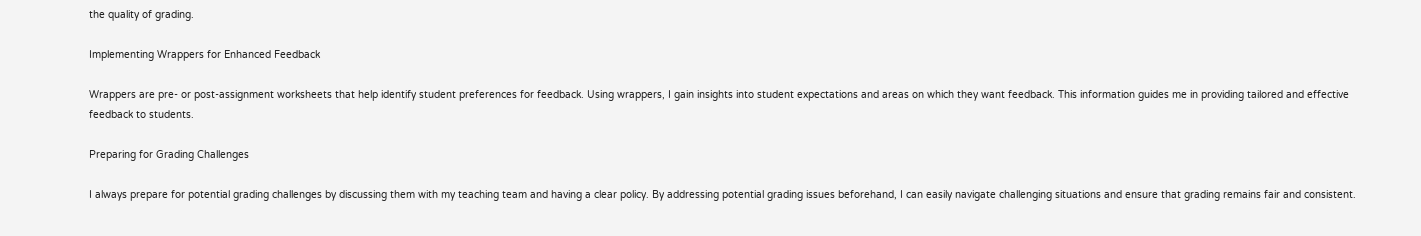the quality of grading.

Implementing Wrappers for Enhanced Feedback

Wrappers are pre- or post-assignment worksheets that help identify student preferences for feedback. Using wrappers, I gain insights into student expectations and areas on which they want feedback. This information guides me in providing tailored and effective feedback to students.

Preparing for Grading Challenges

I always prepare for potential grading challenges by discussing them with my teaching team and having a clear policy. By addressing potential grading issues beforehand, I can easily navigate challenging situations and ensure that grading remains fair and consistent.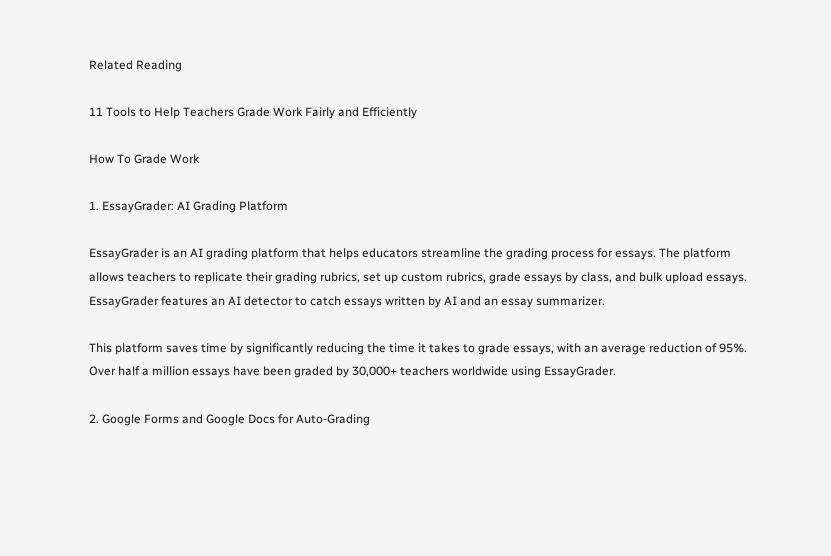Related Reading

11 Tools to Help Teachers Grade Work Fairly and Efficiently

How To Grade Work

1. EssayGrader: AI Grading Platform

EssayGrader is an AI grading platform that helps educators streamline the grading process for essays. The platform allows teachers to replicate their grading rubrics, set up custom rubrics, grade essays by class, and bulk upload essays. EssayGrader features an AI detector to catch essays written by AI and an essay summarizer.

This platform saves time by significantly reducing the time it takes to grade essays, with an average reduction of 95%. Over half a million essays have been graded by 30,000+ teachers worldwide using EssayGrader.

2. Google Forms and Google Docs for Auto-Grading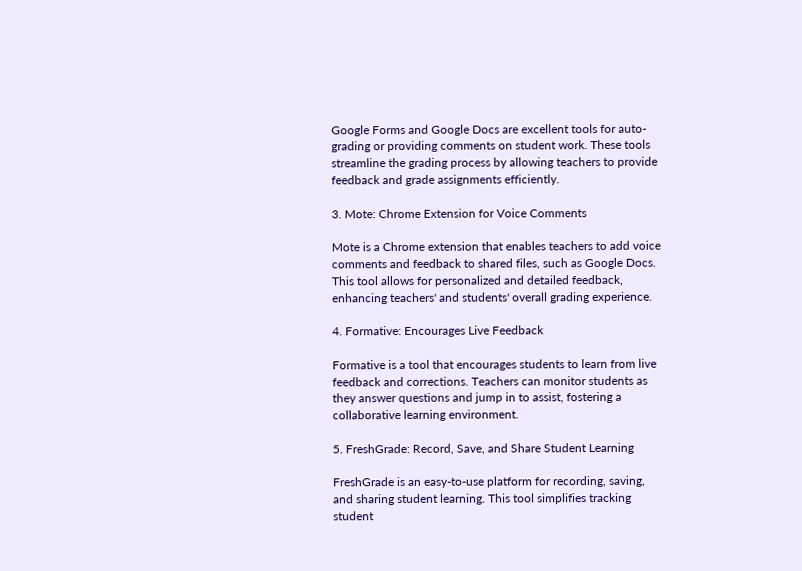Google Forms and Google Docs are excellent tools for auto-grading or providing comments on student work. These tools streamline the grading process by allowing teachers to provide feedback and grade assignments efficiently.

3. Mote: Chrome Extension for Voice Comments

Mote is a Chrome extension that enables teachers to add voice comments and feedback to shared files, such as Google Docs. This tool allows for personalized and detailed feedback, enhancing teachers' and students' overall grading experience.

4. Formative: Encourages Live Feedback

Formative is a tool that encourages students to learn from live feedback and corrections. Teachers can monitor students as they answer questions and jump in to assist, fostering a collaborative learning environment.

5. FreshGrade: Record, Save, and Share Student Learning

FreshGrade is an easy-to-use platform for recording, saving, and sharing student learning. This tool simplifies tracking student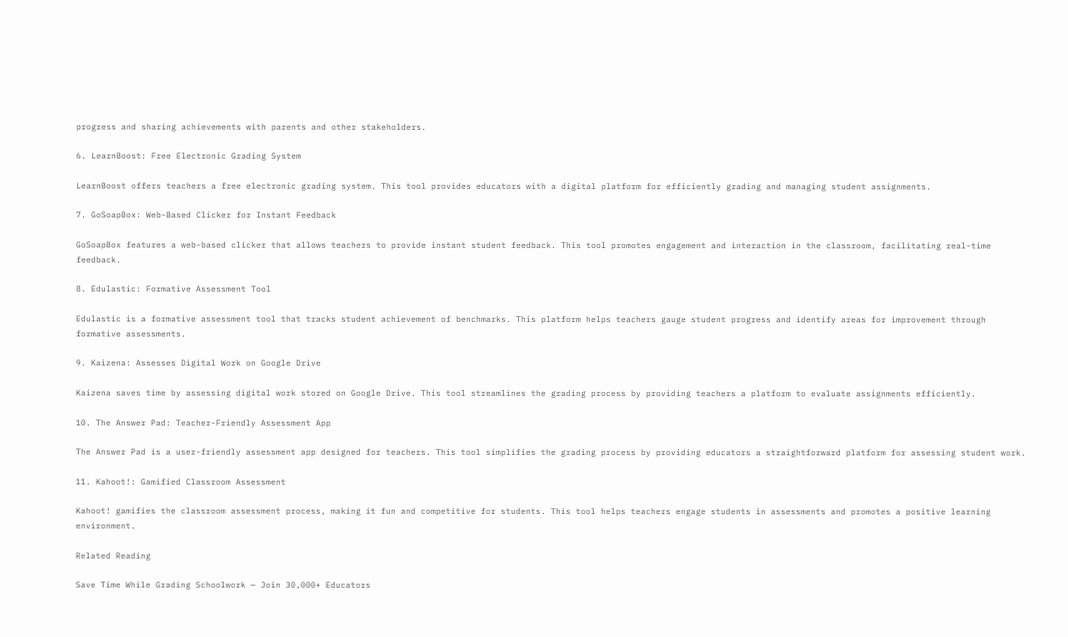progress and sharing achievements with parents and other stakeholders.

6. LearnBoost: Free Electronic Grading System

LearnBoost offers teachers a free electronic grading system. This tool provides educators with a digital platform for efficiently grading and managing student assignments.

7. GoSoapBox: Web-Based Clicker for Instant Feedback

GoSoapBox features a web-based clicker that allows teachers to provide instant student feedback. This tool promotes engagement and interaction in the classroom, facilitating real-time feedback.

8. Edulastic: Formative Assessment Tool

Edulastic is a formative assessment tool that tracks student achievement of benchmarks. This platform helps teachers gauge student progress and identify areas for improvement through formative assessments.

9. Kaizena: Assesses Digital Work on Google Drive

Kaizena saves time by assessing digital work stored on Google Drive. This tool streamlines the grading process by providing teachers a platform to evaluate assignments efficiently.

10. The Answer Pad: Teacher-Friendly Assessment App

The Answer Pad is a user-friendly assessment app designed for teachers. This tool simplifies the grading process by providing educators a straightforward platform for assessing student work.

11. Kahoot!: Gamified Classroom Assessment

Kahoot! gamifies the classroom assessment process, making it fun and competitive for students. This tool helps teachers engage students in assessments and promotes a positive learning environment.

Related Reading

Save Time While Grading Schoolwork — Join 30,000+ Educators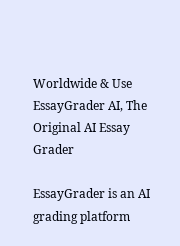Worldwide & Use EssayGrader AI, The Original AI Essay Grader

EssayGrader is an AI grading platform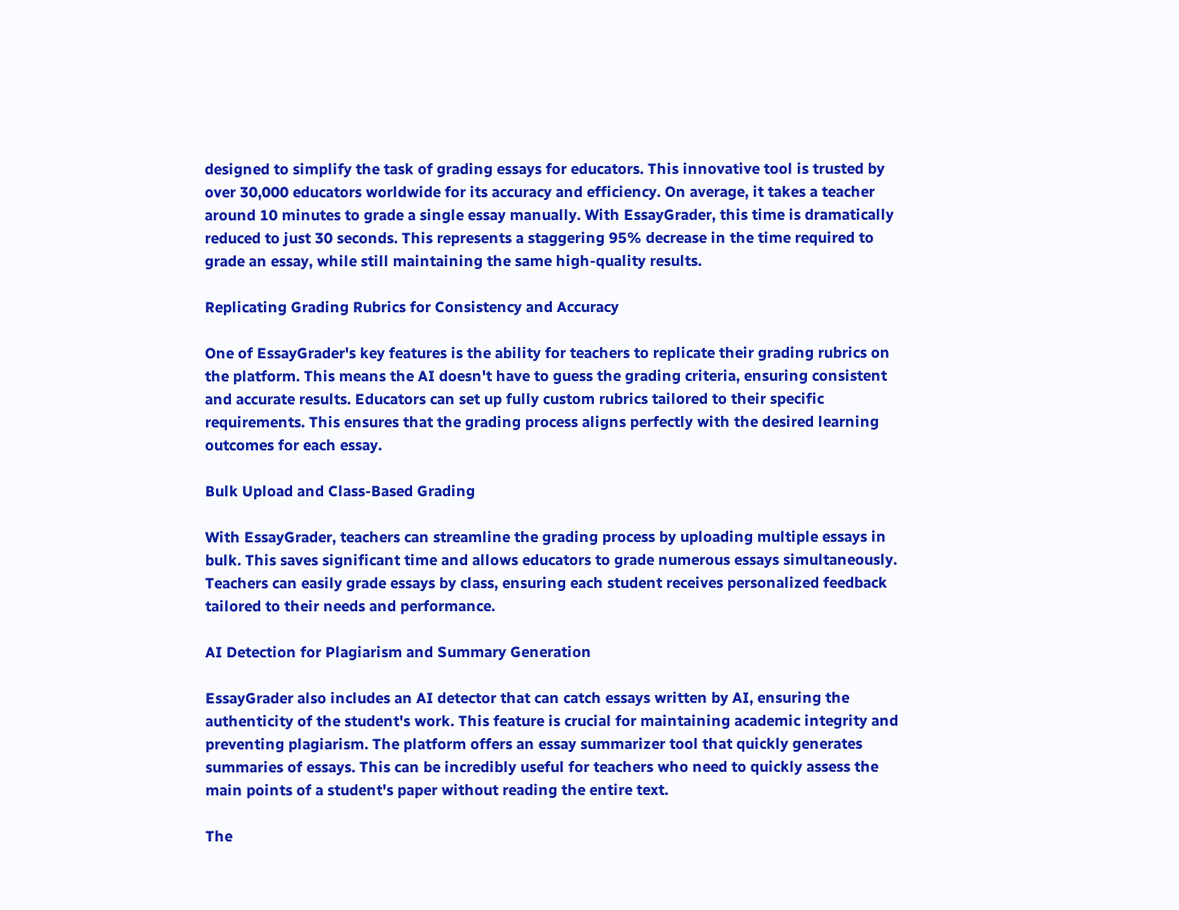designed to simplify the task of grading essays for educators. This innovative tool is trusted by over 30,000 educators worldwide for its accuracy and efficiency. On average, it takes a teacher around 10 minutes to grade a single essay manually. With EssayGrader, this time is dramatically reduced to just 30 seconds. This represents a staggering 95% decrease in the time required to grade an essay, while still maintaining the same high-quality results.

Replicating Grading Rubrics for Consistency and Accuracy

One of EssayGrader's key features is the ability for teachers to replicate their grading rubrics on the platform. This means the AI doesn't have to guess the grading criteria, ensuring consistent and accurate results. Educators can set up fully custom rubrics tailored to their specific requirements. This ensures that the grading process aligns perfectly with the desired learning outcomes for each essay.

Bulk Upload and Class-Based Grading

With EssayGrader, teachers can streamline the grading process by uploading multiple essays in bulk. This saves significant time and allows educators to grade numerous essays simultaneously. Teachers can easily grade essays by class, ensuring each student receives personalized feedback tailored to their needs and performance.

AI Detection for Plagiarism and Summary Generation

EssayGrader also includes an AI detector that can catch essays written by AI, ensuring the authenticity of the student's work. This feature is crucial for maintaining academic integrity and preventing plagiarism. The platform offers an essay summarizer tool that quickly generates summaries of essays. This can be incredibly useful for teachers who need to quickly assess the main points of a student's paper without reading the entire text.

The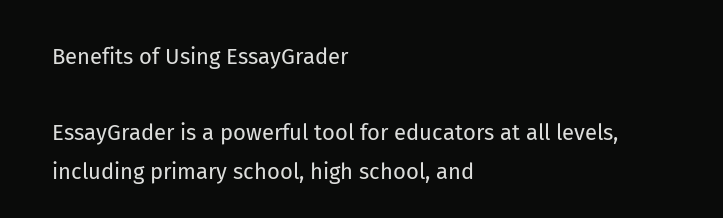Benefits of Using EssayGrader

EssayGrader is a powerful tool for educators at all levels, including primary school, high school, and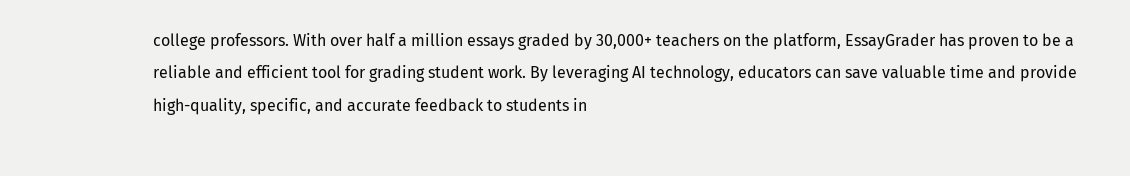college professors. With over half a million essays graded by 30,000+ teachers on the platform, EssayGrader has proven to be a reliable and efficient tool for grading student work. By leveraging AI technology, educators can save valuable time and provide high-quality, specific, and accurate feedback to students in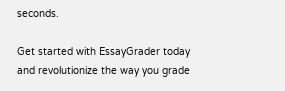seconds.

Get started with EssayGrader today and revolutionize the way you grade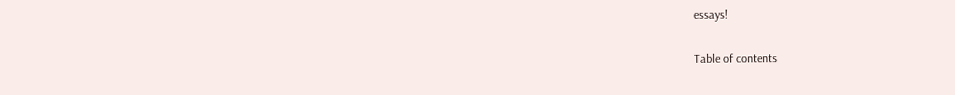essays!

Table of contents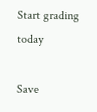Start grading today

Save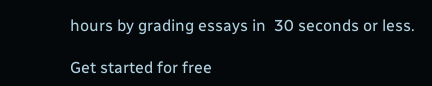hours by grading essays in  30 seconds or less.

Get started for free